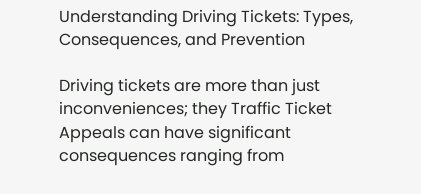Understanding Driving Tickets: Types, Consequences, and Prevention

Driving tickets are more than just inconveniences; they Traffic Ticket Appeals can have significant consequences ranging from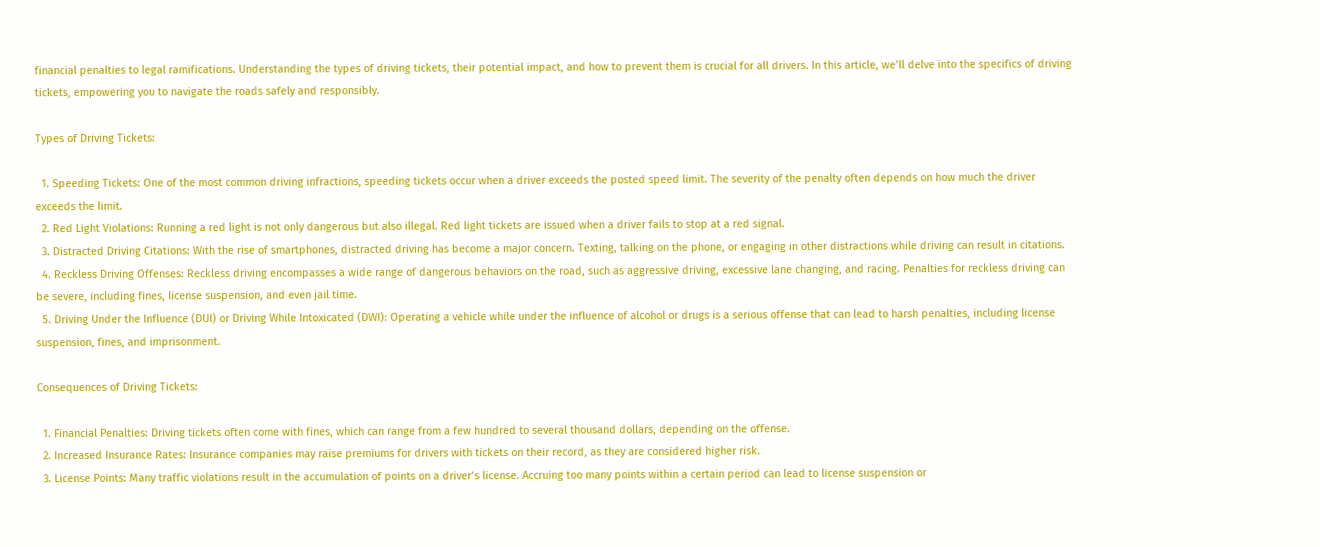financial penalties to legal ramifications. Understanding the types of driving tickets, their potential impact, and how to prevent them is crucial for all drivers. In this article, we’ll delve into the specifics of driving tickets, empowering you to navigate the roads safely and responsibly.

Types of Driving Tickets:

  1. Speeding Tickets: One of the most common driving infractions, speeding tickets occur when a driver exceeds the posted speed limit. The severity of the penalty often depends on how much the driver exceeds the limit.
  2. Red Light Violations: Running a red light is not only dangerous but also illegal. Red light tickets are issued when a driver fails to stop at a red signal.
  3. Distracted Driving Citations: With the rise of smartphones, distracted driving has become a major concern. Texting, talking on the phone, or engaging in other distractions while driving can result in citations.
  4. Reckless Driving Offenses: Reckless driving encompasses a wide range of dangerous behaviors on the road, such as aggressive driving, excessive lane changing, and racing. Penalties for reckless driving can be severe, including fines, license suspension, and even jail time.
  5. Driving Under the Influence (DUI) or Driving While Intoxicated (DWI): Operating a vehicle while under the influence of alcohol or drugs is a serious offense that can lead to harsh penalties, including license suspension, fines, and imprisonment.

Consequences of Driving Tickets:

  1. Financial Penalties: Driving tickets often come with fines, which can range from a few hundred to several thousand dollars, depending on the offense.
  2. Increased Insurance Rates: Insurance companies may raise premiums for drivers with tickets on their record, as they are considered higher risk.
  3. License Points: Many traffic violations result in the accumulation of points on a driver’s license. Accruing too many points within a certain period can lead to license suspension or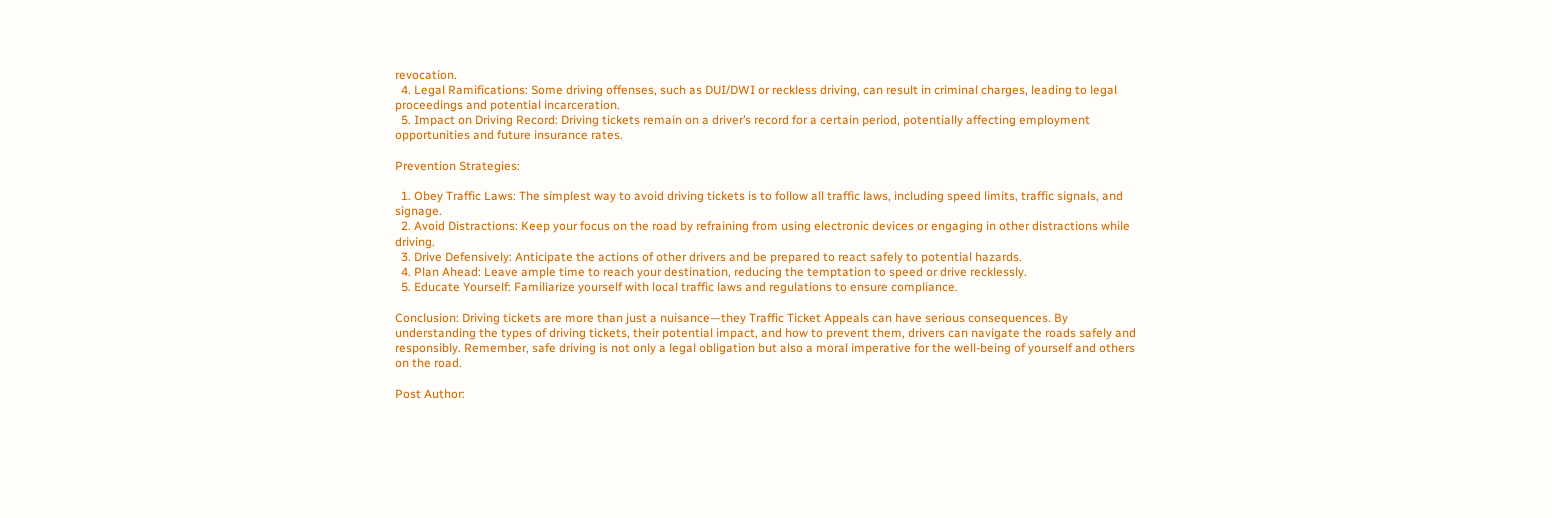revocation.
  4. Legal Ramifications: Some driving offenses, such as DUI/DWI or reckless driving, can result in criminal charges, leading to legal proceedings and potential incarceration.
  5. Impact on Driving Record: Driving tickets remain on a driver’s record for a certain period, potentially affecting employment opportunities and future insurance rates.

Prevention Strategies:

  1. Obey Traffic Laws: The simplest way to avoid driving tickets is to follow all traffic laws, including speed limits, traffic signals, and signage.
  2. Avoid Distractions: Keep your focus on the road by refraining from using electronic devices or engaging in other distractions while driving.
  3. Drive Defensively: Anticipate the actions of other drivers and be prepared to react safely to potential hazards.
  4. Plan Ahead: Leave ample time to reach your destination, reducing the temptation to speed or drive recklessly.
  5. Educate Yourself: Familiarize yourself with local traffic laws and regulations to ensure compliance.

Conclusion: Driving tickets are more than just a nuisance—they Traffic Ticket Appeals can have serious consequences. By understanding the types of driving tickets, their potential impact, and how to prevent them, drivers can navigate the roads safely and responsibly. Remember, safe driving is not only a legal obligation but also a moral imperative for the well-being of yourself and others on the road.

Post Author: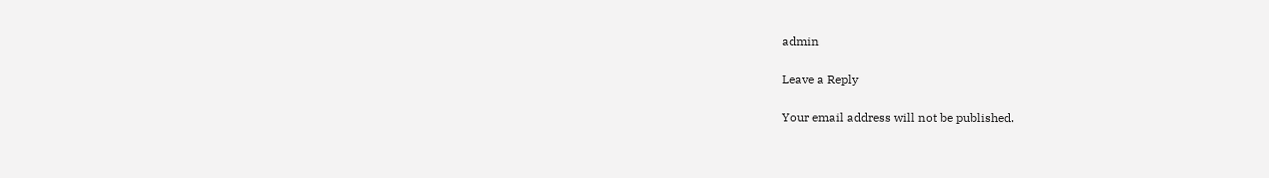admin

Leave a Reply

Your email address will not be published.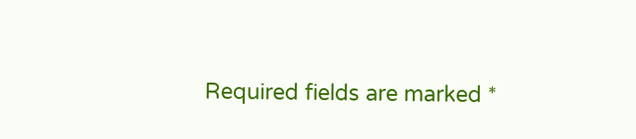Required fields are marked *